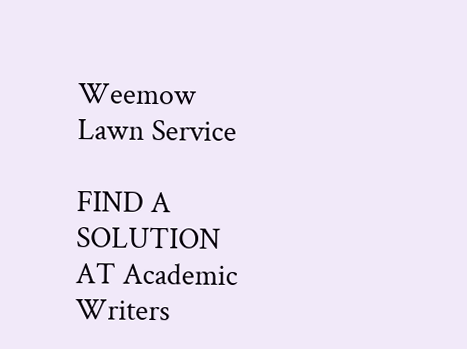Weemow Lawn Service

FIND A SOLUTION AT Academic Writers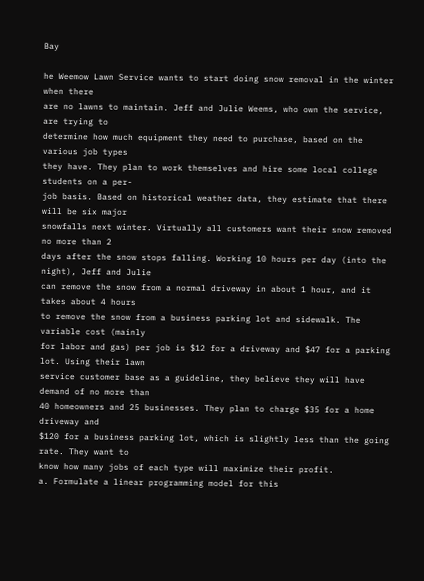Bay

he Weemow Lawn Service wants to start doing snow removal in the winter when there
are no lawns to maintain. Jeff and Julie Weems, who own the service, are trying to
determine how much equipment they need to purchase, based on the various job types
they have. They plan to work themselves and hire some local college students on a per-
job basis. Based on historical weather data, they estimate that there will be six major
snowfalls next winter. Virtually all customers want their snow removed no more than 2
days after the snow stops falling. Working 10 hours per day (into the night), Jeff and Julie
can remove the snow from a normal driveway in about 1 hour, and it takes about 4 hours
to remove the snow from a business parking lot and sidewalk. The variable cost (mainly
for labor and gas) per job is $12 for a driveway and $47 for a parking lot. Using their lawn
service customer base as a guideline, they believe they will have demand of no more than
40 homeowners and 25 businesses. They plan to charge $35 for a home driveway and
$120 for a business parking lot, which is slightly less than the going rate. They want to
know how many jobs of each type will maximize their profit.
a. Formulate a linear programming model for this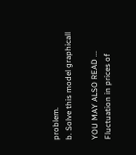problem.
b. Solve this model graphicall

YOU MAY ALSO READ ...  Fluctuation in prices of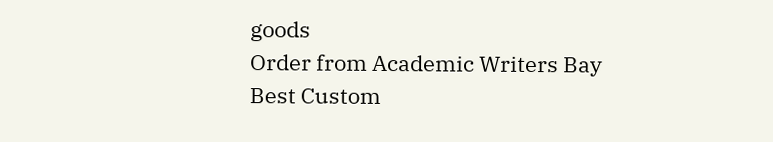goods
Order from Academic Writers Bay
Best Custom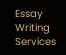Essay Writing Services